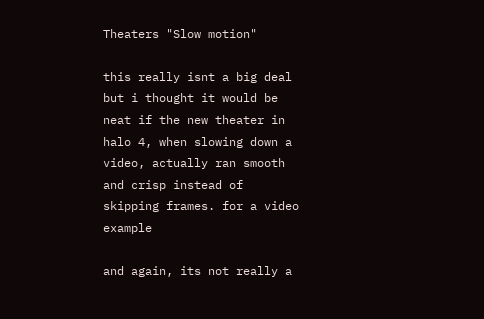Theaters "Slow motion"

this really isnt a big deal but i thought it would be neat if the new theater in halo 4, when slowing down a video, actually ran smooth and crisp instead of skipping frames. for a video example

and again, its not really a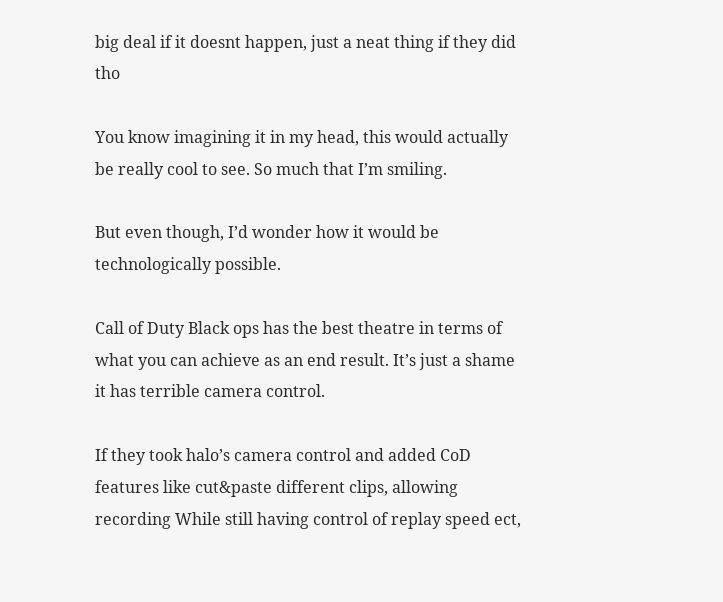big deal if it doesnt happen, just a neat thing if they did tho

You know imagining it in my head, this would actually be really cool to see. So much that I’m smiling.

But even though, I’d wonder how it would be technologically possible.

Call of Duty Black ops has the best theatre in terms of what you can achieve as an end result. It’s just a shame it has terrible camera control.

If they took halo’s camera control and added CoD features like cut&paste different clips, allowing recording While still having control of replay speed ect,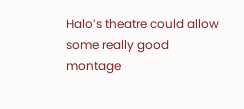Halo’s theatre could allow some really good montage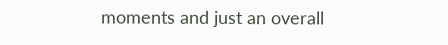moments and just an overall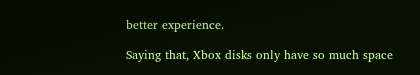better experience.

Saying that, Xbox disks only have so much space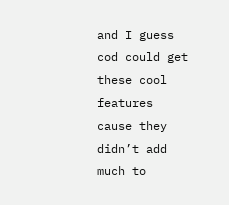and I guess cod could get these cool features cause they didn’t add much to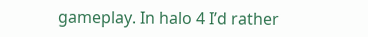gameplay. In halo 4 I’d rather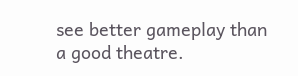see better gameplay than a good theatre.